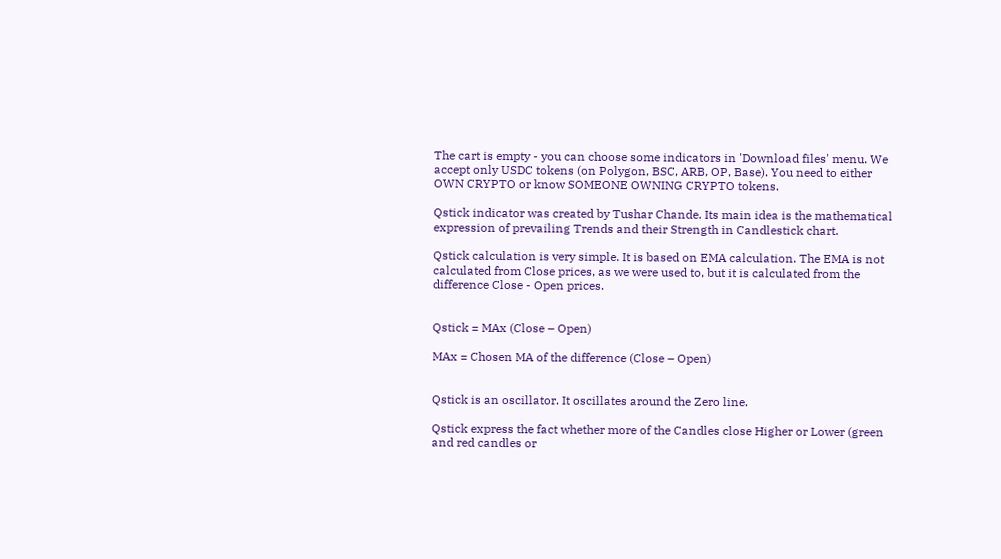The cart is empty - you can choose some indicators in 'Download files' menu. We accept only USDC tokens (on Polygon, BSC, ARB, OP, Base). You need to either OWN CRYPTO or know SOMEONE OWNING CRYPTO tokens.

Qstick indicator was created by Tushar Chande. Its main idea is the mathematical expression of prevailing Trends and their Strength in Candlestick chart.

Qstick calculation is very simple. It is based on EMA calculation. The EMA is not calculated from Close prices, as we were used to, but it is calculated from the difference Close - Open prices.


Qstick = MAx (Close – Open)

MAx = Chosen MA of the difference (Close – Open)


Qstick is an oscillator. It oscillates around the Zero line.

Qstick express the fact whether more of the Candles close Higher or Lower (green and red candles or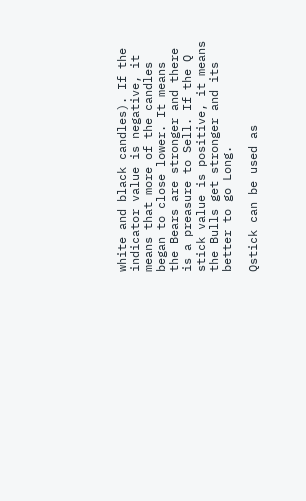white and black candles). If the indicator value is negative, it means that more of the candles began to close lower. It means the Bears are stronger and there is a preasure to Sell. If the Q stick value is positive, it means the Bulls get stronger and its better to go Long.

Qstick can be used as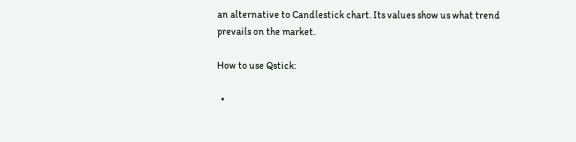an alternative to Candlestick chart. Its values show us what trend prevails on the market.

How to use Qstick:

  •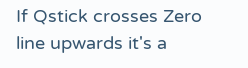If Qstick crosses Zero line upwards it's a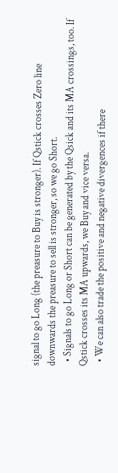signal to go Long (the preasure to Buy is stronger). If Qstick crosses Zero line downwards the preasure to sell is stronger, so we go Short.
  • Signals to go Long or Short can be generated by the Qsick and its MA crossings, too. If Qstick crosses its MA upwards, we Buy and vice versa.
  • We can also trade the positive and negative divergences if there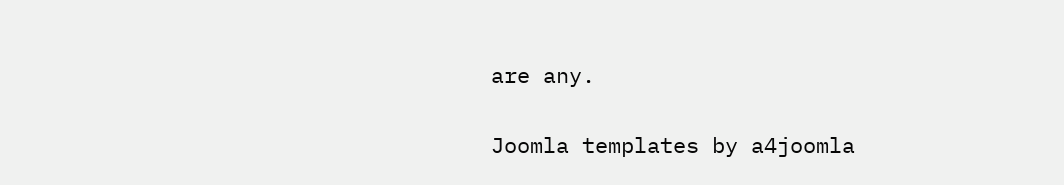are any.

Joomla templates by a4joomla